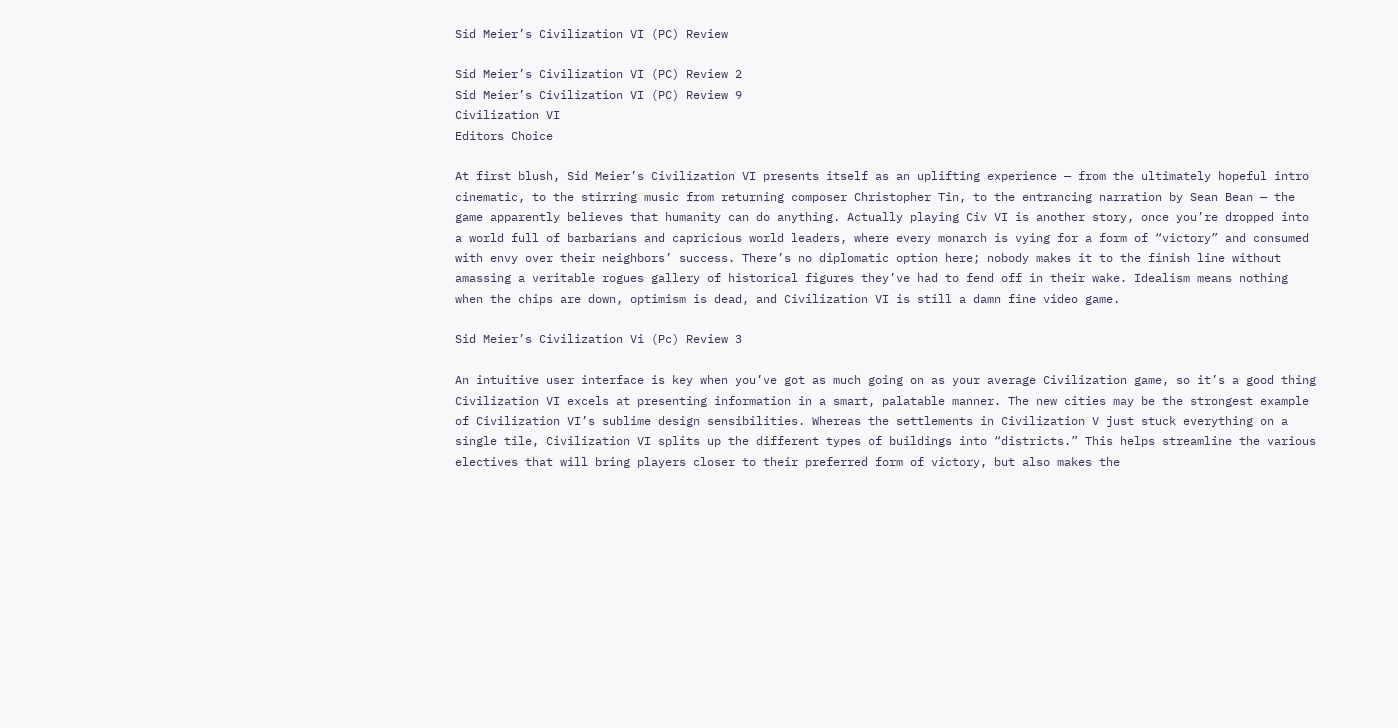Sid Meier’s Civilization VI (PC) Review

Sid Meier’s Civilization VI (PC) Review 2
Sid Meier’s Civilization VI (PC) Review 9
Civilization VI
Editors Choice

At first blush, Sid Meier’s Civilization VI presents itself as an uplifting experience — from the ultimately hopeful intro cinematic, to the stirring music from returning composer Christopher Tin, to the entrancing narration by Sean Bean — the game apparently believes that humanity can do anything. Actually playing Civ VI is another story, once you’re dropped into a world full of barbarians and capricious world leaders, where every monarch is vying for a form of “victory” and consumed with envy over their neighbors’ success. There’s no diplomatic option here; nobody makes it to the finish line without amassing a veritable rogues gallery of historical figures they’ve had to fend off in their wake. Idealism means nothing when the chips are down, optimism is dead, and Civilization VI is still a damn fine video game.

Sid Meier’s Civilization Vi (Pc) Review 3

An intuitive user interface is key when you’ve got as much going on as your average Civilization game, so it’s a good thing Civilization VI excels at presenting information in a smart, palatable manner. The new cities may be the strongest example of Civilization VI’s sublime design sensibilities. Whereas the settlements in Civilization V just stuck everything on a single tile, Civilization VI splits up the different types of buildings into “districts.” This helps streamline the various electives that will bring players closer to their preferred form of victory, but also makes the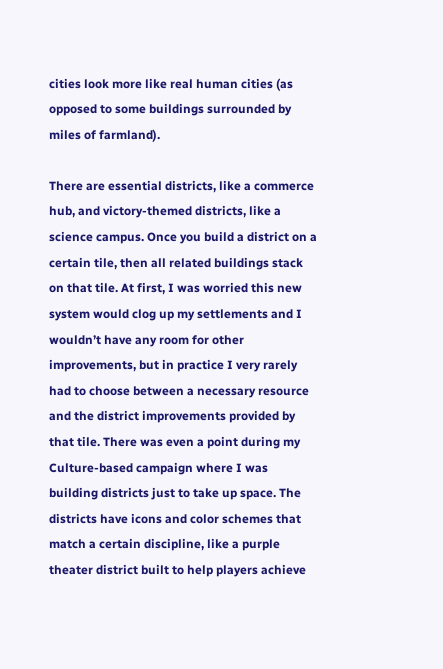cities look more like real human cities (as opposed to some buildings surrounded by miles of farmland).

There are essential districts, like a commerce hub, and victory-themed districts, like a science campus. Once you build a district on a certain tile, then all related buildings stack on that tile. At first, I was worried this new system would clog up my settlements and I wouldn’t have any room for other improvements, but in practice I very rarely had to choose between a necessary resource and the district improvements provided by that tile. There was even a point during my Culture-based campaign where I was building districts just to take up space. The districts have icons and color schemes that match a certain discipline, like a purple theater district built to help players achieve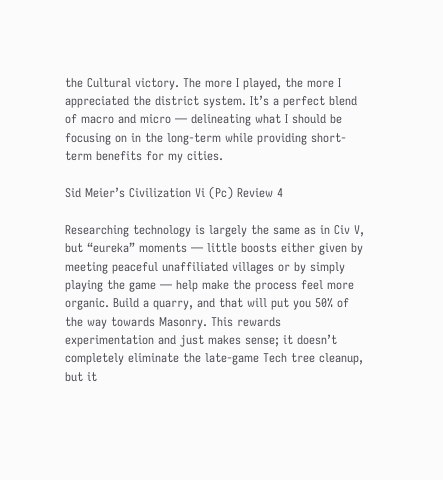the Cultural victory. The more I played, the more I appreciated the district system. It’s a perfect blend of macro and micro — delineating what I should be focusing on in the long-term while providing short-term benefits for my cities.

Sid Meier’s Civilization Vi (Pc) Review 4

Researching technology is largely the same as in Civ V, but “eureka” moments — little boosts either given by meeting peaceful unaffiliated villages or by simply playing the game — help make the process feel more organic. Build a quarry, and that will put you 50% of the way towards Masonry. This rewards experimentation and just makes sense; it doesn’t completely eliminate the late-game Tech tree cleanup, but it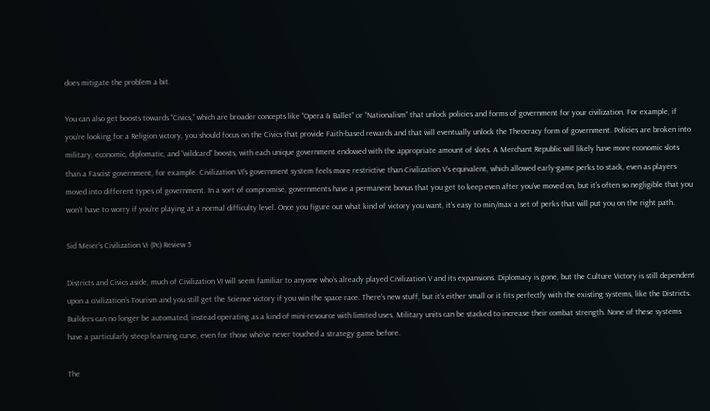does mitigate the problem a bit.

You can also get boosts towards “Civics,” which are broader concepts like “Opera & Ballet” or “Nationalism” that unlock policies and forms of government for your civilization. For example, if you’re looking for a Religion victory, you should focus on the Civics that provide Faith-based rewards and that will eventually unlock the Theocracy form of government. Policies are broken into military, economic, diplomatic, and “wildcard” boosts, with each unique government endowed with the appropriate amount of slots. A Merchant Republic will likely have more economic slots than a Fascist government, for example. Civilization VI’s government system feels more restrictive than Civilization V’s equivalent, which allowed early-game perks to stack, even as players moved into different types of government. In a sort of compromise, governments have a permanent bonus that you get to keep even after you’ve moved on, but it’s often so negligible that you won’t have to worry if you’re playing at a normal difficulty level. Once you figure out what kind of victory you want, it’s easy to min/max a set of perks that will put you on the right path.

Sid Meier’s Civilization Vi (Pc) Review 5

Districts and Civics aside, much of Civilization VI will seem familiar to anyone who’s already played Civilization V and its expansions. Diplomacy is gone, but the Culture Victory is still dependent upon a civilization’s Tourism and you still get the Science victory if you win the space race. There’s new stuff, but it’s either small or it fits perfectly with the existing systems, like the Districts. Builders can no longer be automated, instead operating as a kind of mini-resource with limited uses. Military units can be stacked to increase their combat strength. None of these systems have a particularly steep learning curve, even for those who’ve never touched a strategy game before.

The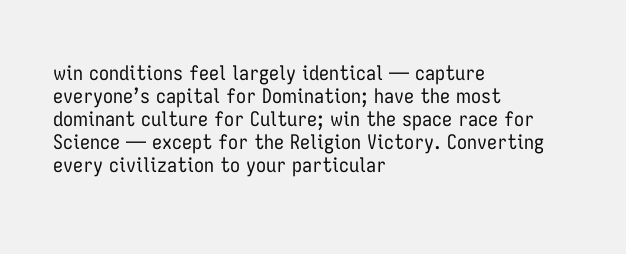win conditions feel largely identical — capture everyone’s capital for Domination; have the most dominant culture for Culture; win the space race for Science — except for the Religion Victory. Converting every civilization to your particular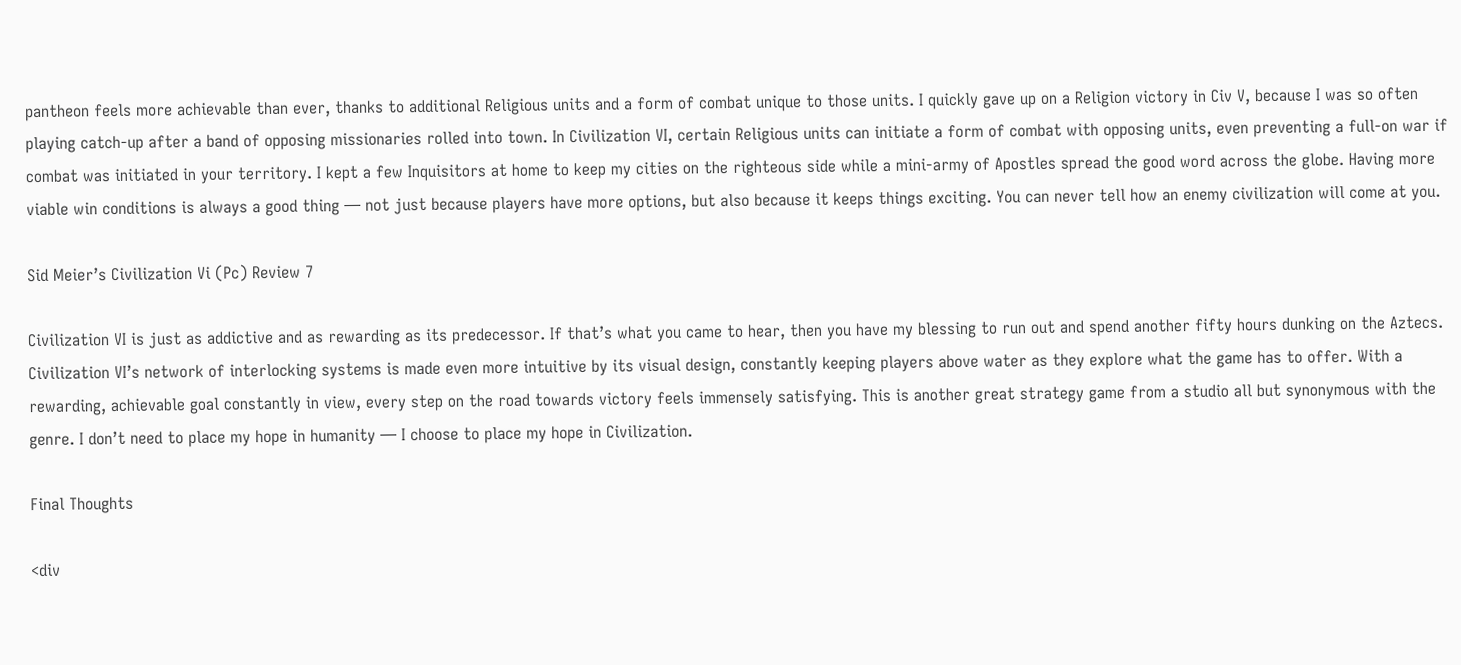pantheon feels more achievable than ever, thanks to additional Religious units and a form of combat unique to those units. I quickly gave up on a Religion victory in Civ V, because I was so often playing catch-up after a band of opposing missionaries rolled into town. In Civilization VI, certain Religious units can initiate a form of combat with opposing units, even preventing a full-on war if combat was initiated in your territory. I kept a few Inquisitors at home to keep my cities on the righteous side while a mini-army of Apostles spread the good word across the globe. Having more viable win conditions is always a good thing — not just because players have more options, but also because it keeps things exciting. You can never tell how an enemy civilization will come at you.

Sid Meier’s Civilization Vi (Pc) Review 7

Civilization VI is just as addictive and as rewarding as its predecessor. If that’s what you came to hear, then you have my blessing to run out and spend another fifty hours dunking on the Aztecs. Civilization VI’s network of interlocking systems is made even more intuitive by its visual design, constantly keeping players above water as they explore what the game has to offer. With a rewarding, achievable goal constantly in view, every step on the road towards victory feels immensely satisfying. This is another great strategy game from a studio all but synonymous with the genre. I don’t need to place my hope in humanity — I choose to place my hope in Civilization.

Final Thoughts

<div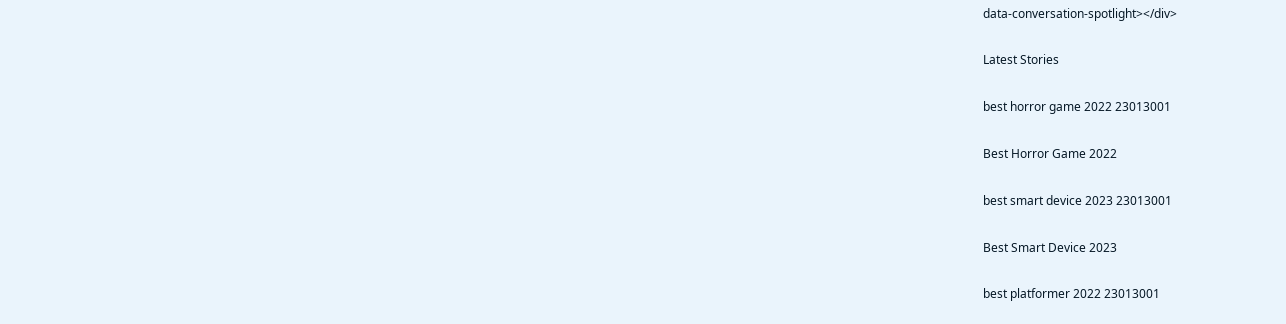data-conversation-spotlight></div>

Latest Stories

best horror game 2022 23013001

Best Horror Game 2022

best smart device 2023 23013001

Best Smart Device 2023

best platformer 2022 23013001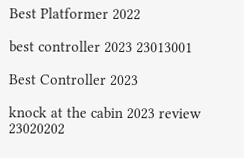Best Platformer 2022

best controller 2023 23013001

Best Controller 2023

knock at the cabin 2023 review 23020202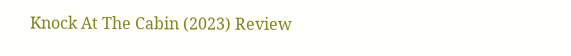Knock At The Cabin (2023) Review